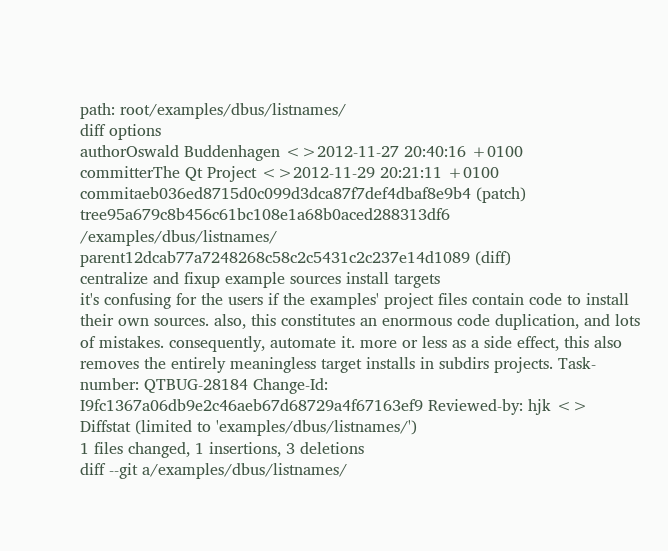path: root/examples/dbus/listnames/
diff options
authorOswald Buddenhagen <>2012-11-27 20:40:16 +0100
committerThe Qt Project <>2012-11-29 20:21:11 +0100
commitaeb036ed8715d0c099d3dca87f7def4dbaf8e9b4 (patch)
tree95a679c8b456c61bc108e1a68b0aced288313df6 /examples/dbus/listnames/
parent12dcab77a7248268c58c2c5431c2c237e14d1089 (diff)
centralize and fixup example sources install targets
it's confusing for the users if the examples' project files contain code to install their own sources. also, this constitutes an enormous code duplication, and lots of mistakes. consequently, automate it. more or less as a side effect, this also removes the entirely meaningless target installs in subdirs projects. Task-number: QTBUG-28184 Change-Id: I9fc1367a06db9e2c46aeb67d68729a4f67163ef9 Reviewed-by: hjk <>
Diffstat (limited to 'examples/dbus/listnames/')
1 files changed, 1 insertions, 3 deletions
diff --git a/examples/dbus/listnames/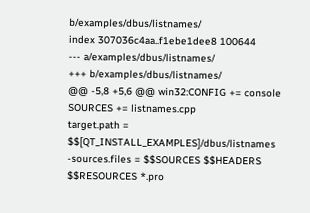b/examples/dbus/listnames/
index 307036c4aa..f1ebe1dee8 100644
--- a/examples/dbus/listnames/
+++ b/examples/dbus/listnames/
@@ -5,8 +5,6 @@ win32:CONFIG += console
SOURCES += listnames.cpp
target.path = $$[QT_INSTALL_EXAMPLES]/dbus/listnames
-sources.files = $$SOURCES $$HEADERS $$RESOURCES *.pro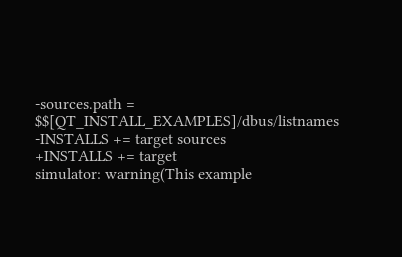-sources.path = $$[QT_INSTALL_EXAMPLES]/dbus/listnames
-INSTALLS += target sources
+INSTALLS += target
simulator: warning(This example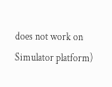does not work on Simulator platform)